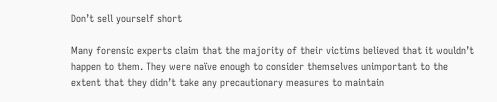Don’t sell yourself short

Many forensic experts claim that the majority of their victims believed that it wouldn’t happen to them. They were naïve enough to consider themselves unimportant to the extent that they didn’t take any precautionary measures to maintain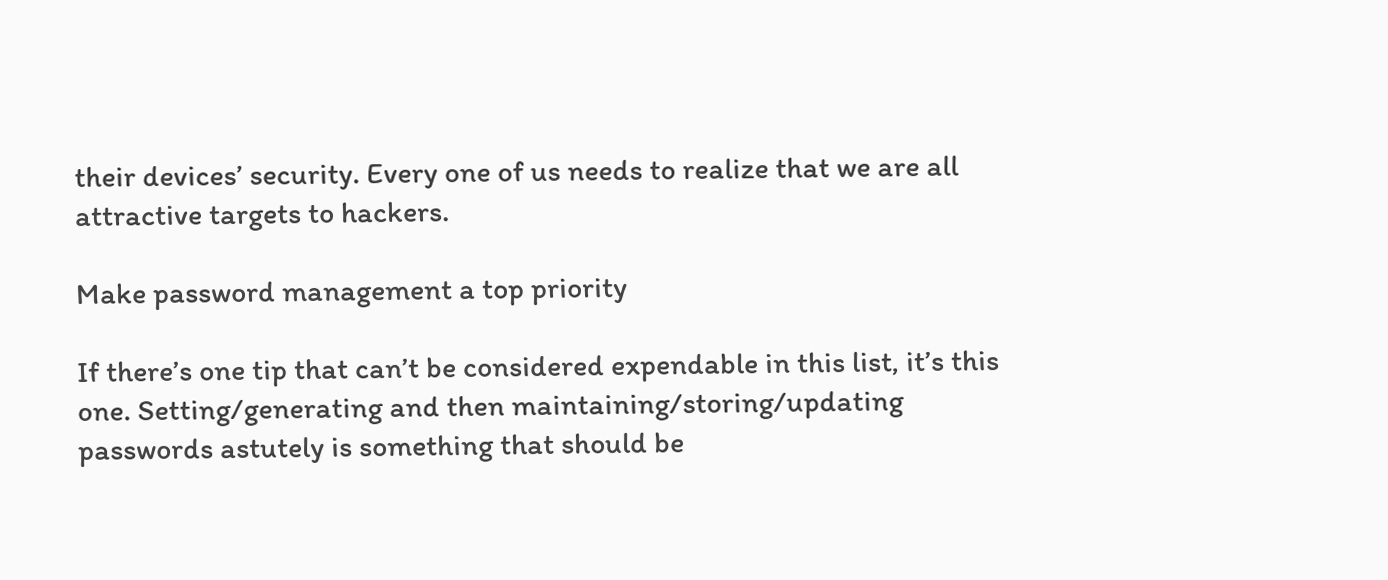their devices’ security. Every one of us needs to realize that we are all attractive targets to hackers.

Make password management a top priority

If there’s one tip that can’t be considered expendable in this list, it’s this one. Setting/generating and then maintaining/storing/updating passwords astutely is something that should be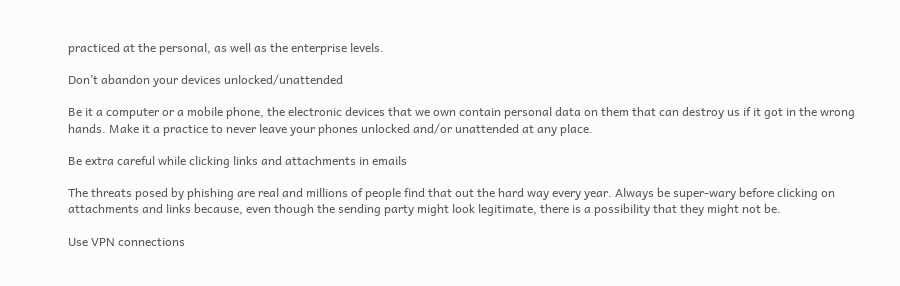practiced at the personal, as well as the enterprise levels.

Don’t abandon your devices unlocked/unattended

Be it a computer or a mobile phone, the electronic devices that we own contain personal data on them that can destroy us if it got in the wrong hands. Make it a practice to never leave your phones unlocked and/or unattended at any place.

Be extra careful while clicking links and attachments in emails

The threats posed by phishing are real and millions of people find that out the hard way every year. Always be super-wary before clicking on attachments and links because, even though the sending party might look legitimate, there is a possibility that they might not be.

Use VPN connections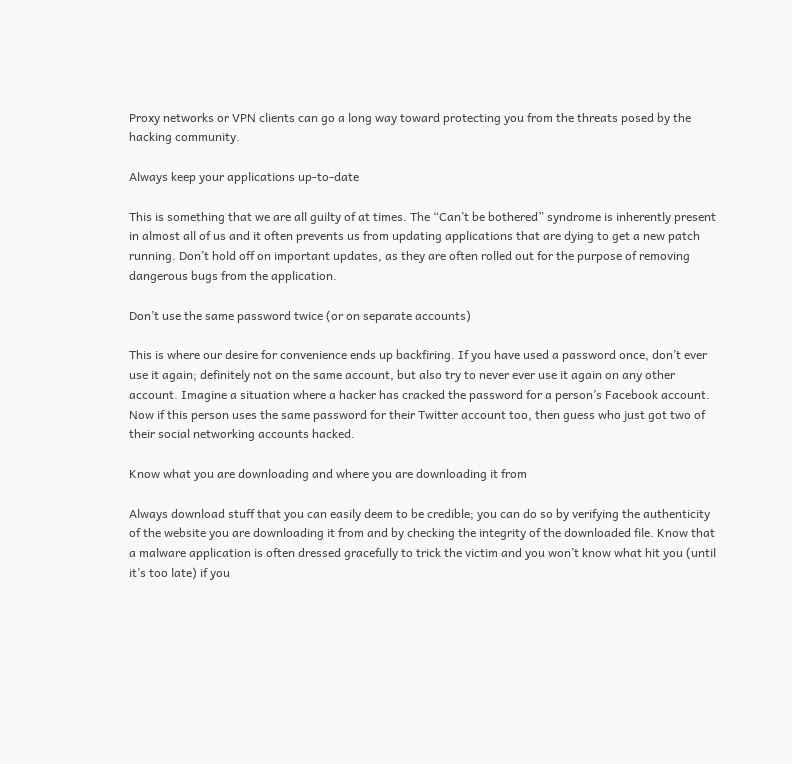Proxy networks or VPN clients can go a long way toward protecting you from the threats posed by the hacking community.

Always keep your applications up-to-date

This is something that we are all guilty of at times. The “Can’t be bothered” syndrome is inherently present in almost all of us and it often prevents us from updating applications that are dying to get a new patch running. Don’t hold off on important updates, as they are often rolled out for the purpose of removing dangerous bugs from the application.

Don’t use the same password twice (or on separate accounts)

This is where our desire for convenience ends up backfiring. If you have used a password once, don’t ever use it again; definitely not on the same account, but also try to never ever use it again on any other account. Imagine a situation where a hacker has cracked the password for a person’s Facebook account. Now if this person uses the same password for their Twitter account too, then guess who just got two of their social networking accounts hacked.

Know what you are downloading and where you are downloading it from

Always download stuff that you can easily deem to be credible; you can do so by verifying the authenticity of the website you are downloading it from and by checking the integrity of the downloaded file. Know that a malware application is often dressed gracefully to trick the victim and you won’t know what hit you (until it’s too late) if you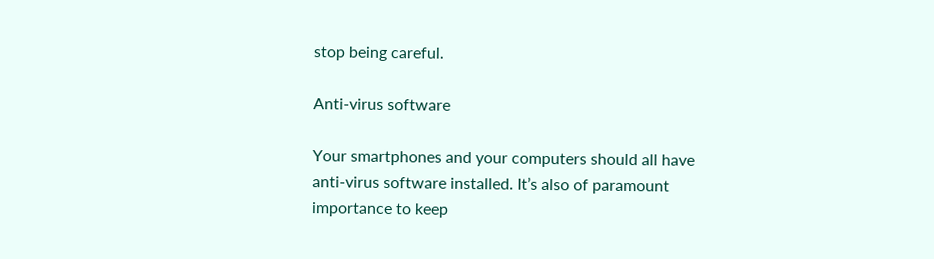stop being careful.

Anti-virus software

Your smartphones and your computers should all have anti-virus software installed. It’s also of paramount importance to keep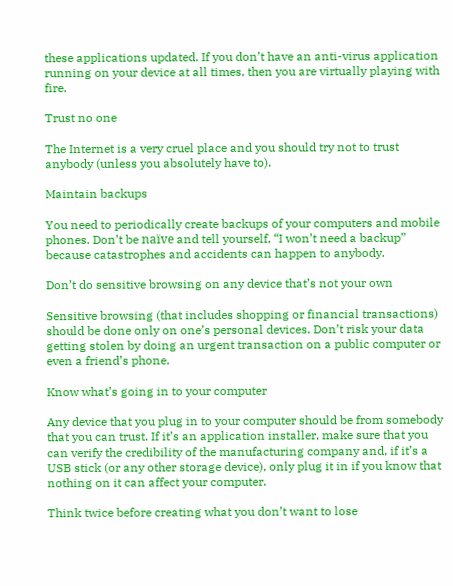these applications updated. If you don’t have an anti-virus application running on your device at all times, then you are virtually playing with fire.

Trust no one

The Internet is a very cruel place and you should try not to trust anybody (unless you absolutely have to).

Maintain backups

You need to periodically create backups of your computers and mobile phones. Don’t be naïve and tell yourself, “I won’t need a backup” because catastrophes and accidents can happen to anybody.

Don’t do sensitive browsing on any device that’s not your own

Sensitive browsing (that includes shopping or financial transactions) should be done only on one’s personal devices. Don’t risk your data getting stolen by doing an urgent transaction on a public computer or even a friend’s phone.

Know what’s going in to your computer

Any device that you plug in to your computer should be from somebody that you can trust. If it’s an application installer, make sure that you can verify the credibility of the manufacturing company and, if it’s a USB stick (or any other storage device), only plug it in if you know that nothing on it can affect your computer.

Think twice before creating what you don’t want to lose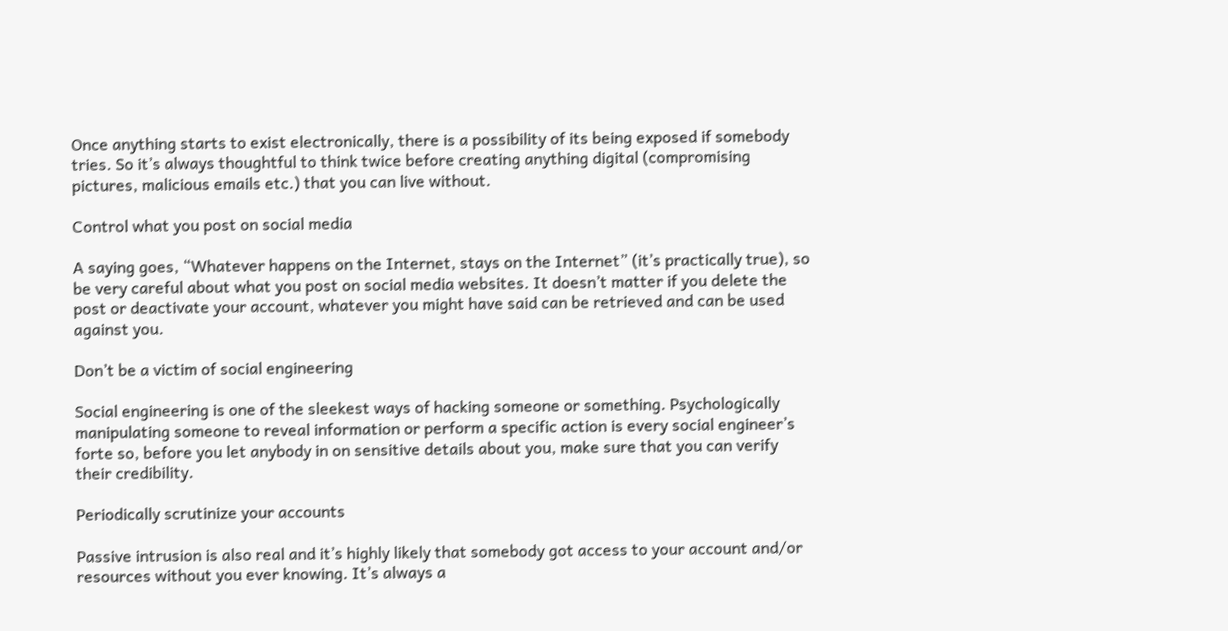Once anything starts to exist electronically, there is a possibility of its being exposed if somebody tries. So it’s always thoughtful to think twice before creating anything digital (compromising pictures, malicious emails etc.) that you can live without.

Control what you post on social media

A saying goes, “Whatever happens on the Internet, stays on the Internet” (it’s practically true), so be very careful about what you post on social media websites. It doesn’t matter if you delete the post or deactivate your account, whatever you might have said can be retrieved and can be used against you.

Don’t be a victim of social engineering

Social engineering is one of the sleekest ways of hacking someone or something. Psychologically manipulating someone to reveal information or perform a specific action is every social engineer’s forte so, before you let anybody in on sensitive details about you, make sure that you can verify their credibility.

Periodically scrutinize your accounts

Passive intrusion is also real and it’s highly likely that somebody got access to your account and/or resources without you ever knowing. It’s always a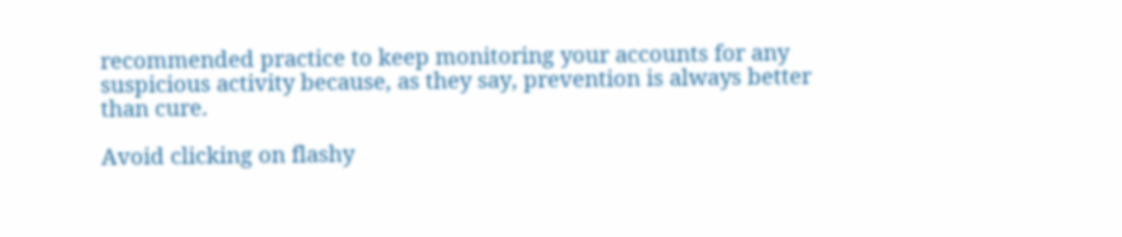recommended practice to keep monitoring your accounts for any suspicious activity because, as they say, prevention is always better than cure.

Avoid clicking on flashy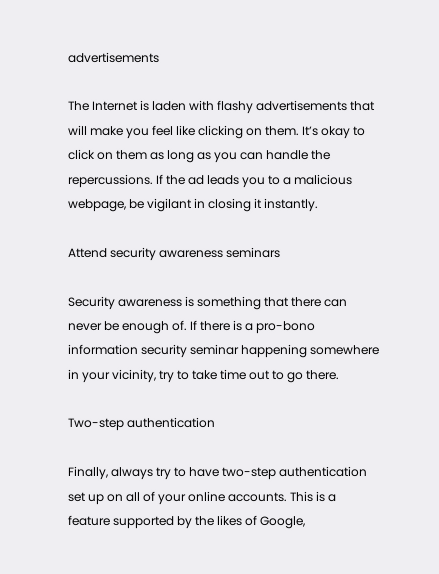advertisements

The Internet is laden with flashy advertisements that will make you feel like clicking on them. It’s okay to click on them as long as you can handle the repercussions. If the ad leads you to a malicious webpage, be vigilant in closing it instantly.

Attend security awareness seminars

Security awareness is something that there can never be enough of. If there is a pro-bono information security seminar happening somewhere in your vicinity, try to take time out to go there.

Two-step authentication

Finally, always try to have two-step authentication set up on all of your online accounts. This is a feature supported by the likes of Google,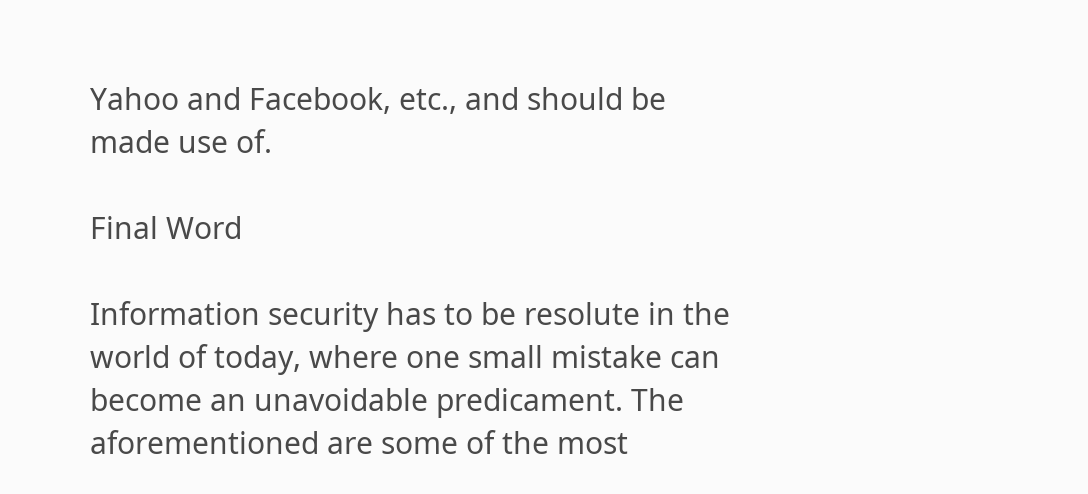Yahoo and Facebook, etc., and should be made use of.

Final Word

Information security has to be resolute in the world of today, where one small mistake can become an unavoidable predicament. The aforementioned are some of the most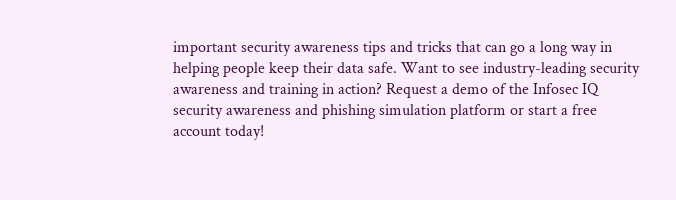important security awareness tips and tricks that can go a long way in helping people keep their data safe. Want to see industry-leading security awareness and training in action? Request a demo of the Infosec IQ security awareness and phishing simulation platform or start a free account today!